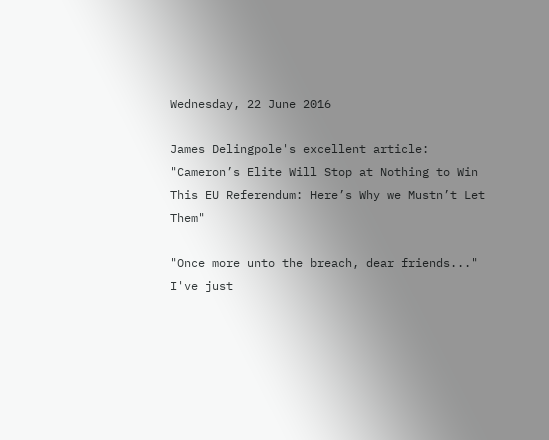Wednesday, 22 June 2016

James Delingpole's excellent article: "Cameron’s Elite Will Stop at Nothing to Win This EU Referendum: Here’s Why we Mustn’t Let Them"

"Once more unto the breach, dear friends..."
I've just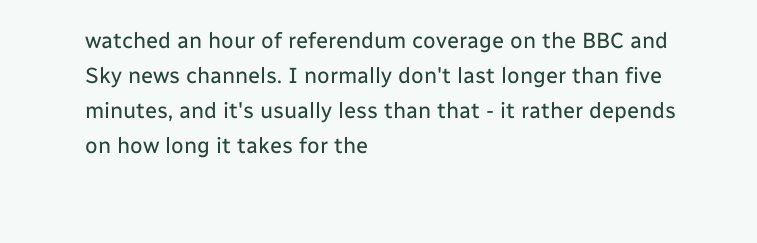watched an hour of referendum coverage on the BBC and Sky news channels. I normally don't last longer than five minutes, and it's usually less than that - it rather depends on how long it takes for the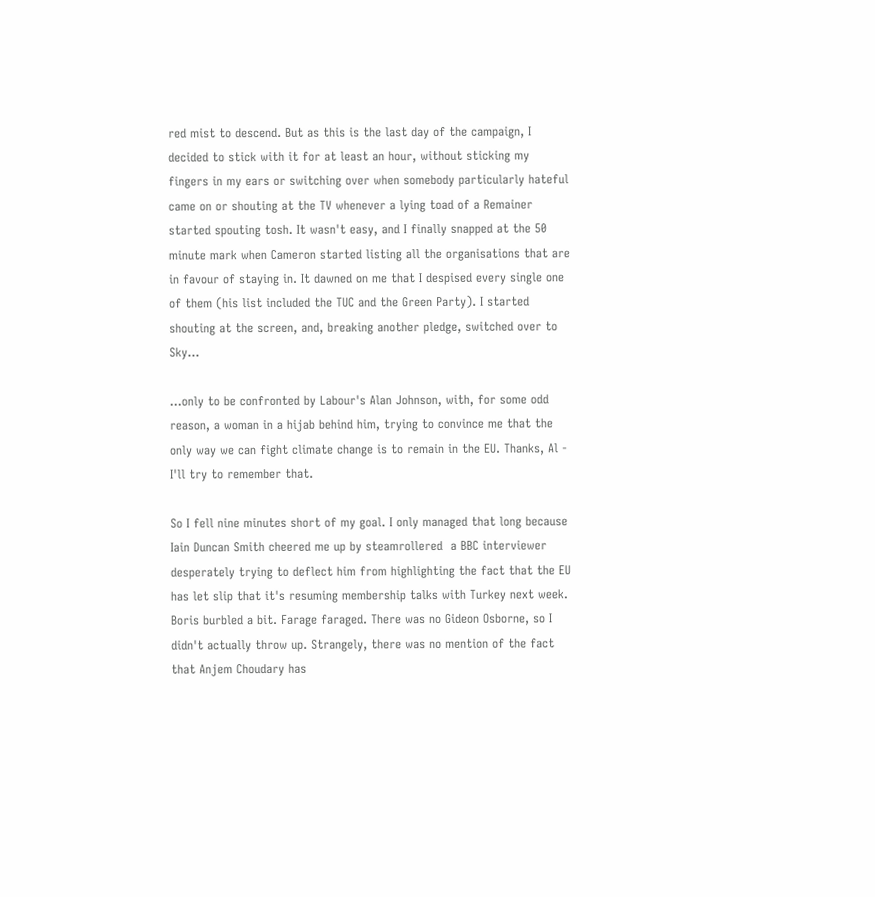red mist to descend. But as this is the last day of the campaign, I decided to stick with it for at least an hour, without sticking my fingers in my ears or switching over when somebody particularly hateful came on or shouting at the TV whenever a lying toad of a Remainer started spouting tosh. It wasn't easy, and I finally snapped at the 50 minute mark when Cameron started listing all the organisations that are in favour of staying in. It dawned on me that I despised every single one of them (his list included the TUC and the Green Party). I started shouting at the screen, and, breaking another pledge, switched over to Sky...

...only to be confronted by Labour's Alan Johnson, with, for some odd reason, a woman in a hijab behind him, trying to convince me that the only way we can fight climate change is to remain in the EU. Thanks, Al - I'll try to remember that.

So I fell nine minutes short of my goal. I only managed that long because Iain Duncan Smith cheered me up by steamrollered  a BBC interviewer desperately trying to deflect him from highlighting the fact that the EU has let slip that it's resuming membership talks with Turkey next week. Boris burbled a bit. Farage faraged. There was no Gideon Osborne, so I didn't actually throw up. Strangely, there was no mention of the fact that Anjem Choudary has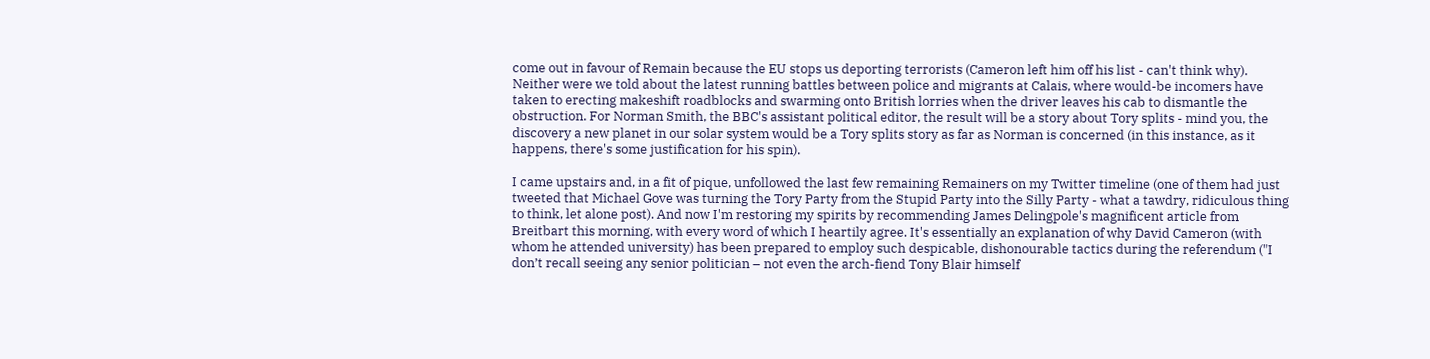come out in favour of Remain because the EU stops us deporting terrorists (Cameron left him off his list - can't think why). Neither were we told about the latest running battles between police and migrants at Calais, where would-be incomers have taken to erecting makeshift roadblocks and swarming onto British lorries when the driver leaves his cab to dismantle the obstruction. For Norman Smith, the BBC's assistant political editor, the result will be a story about Tory splits - mind you, the discovery a new planet in our solar system would be a Tory splits story as far as Norman is concerned (in this instance, as it happens, there's some justification for his spin).

I came upstairs and, in a fit of pique, unfollowed the last few remaining Remainers on my Twitter timeline (one of them had just tweeted that Michael Gove was turning the Tory Party from the Stupid Party into the Silly Party - what a tawdry, ridiculous thing to think, let alone post). And now I'm restoring my spirits by recommending James Delingpole's magnificent article from Breitbart this morning, with every word of which I heartily agree. It's essentially an explanation of why David Cameron (with whom he attended university) has been prepared to employ such despicable, dishonourable tactics during the referendum ("I don’t recall seeing any senior politician – not even the arch-fiend Tony Blair himself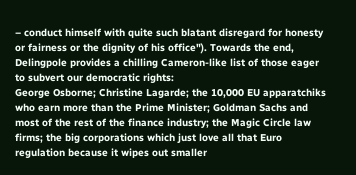– conduct himself with quite such blatant disregard for honesty or fairness or the dignity of his office"). Towards the end, Delingpole provides a chilling Cameron-like list of those eager to subvert our democratic rights:
George Osborne; Christine Lagarde; the 10,000 EU apparatchiks who earn more than the Prime Minister; Goldman Sachs and most of the rest of the finance industry; the Magic Circle law firms; the big corporations which just love all that Euro regulation because it wipes out smaller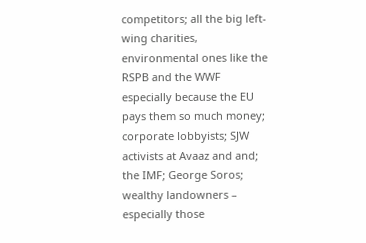competitors; all the big left-wing charities, environmental ones like the RSPB and the WWF especially because the EU pays them so much money; corporate lobbyists; SJW activists at Avaaz and and; the IMF; George Soros; wealthy landowners – especially those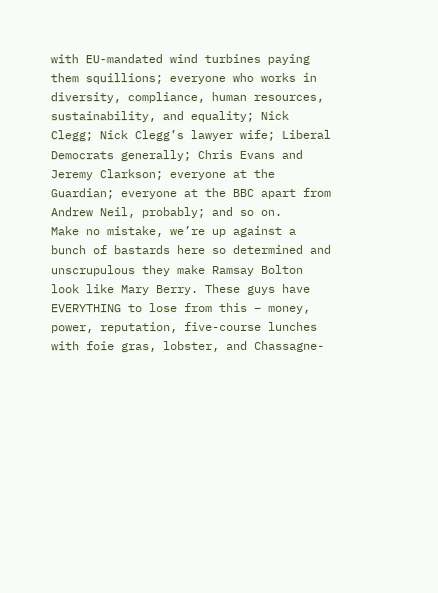with EU-mandated wind turbines paying them squillions; everyone who works in diversity, compliance, human resources, sustainability, and equality; Nick Clegg; Nick Clegg’s lawyer wife; Liberal Democrats generally; Chris Evans and Jeremy Clarkson; everyone at the Guardian; everyone at the BBC apart from Andrew Neil, probably; and so on.
Make no mistake, we’re up against a bunch of bastards here so determined and unscrupulous they make Ramsay Bolton look like Mary Berry. These guys have EVERYTHING to lose from this – money, power, reputation, five-course lunches with foie gras, lobster, and Chassagne-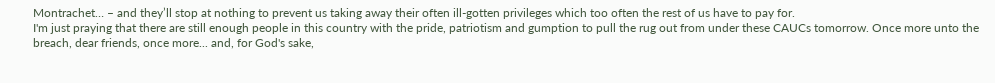Montrachet… – and they’ll stop at nothing to prevent us taking away their often ill-gotten privileges which too often the rest of us have to pay for.
I'm just praying that there are still enough people in this country with the pride, patriotism and gumption to pull the rug out from under these CAUCs tomorrow. Once more unto the breach, dear friends, once more... and, for God's sake,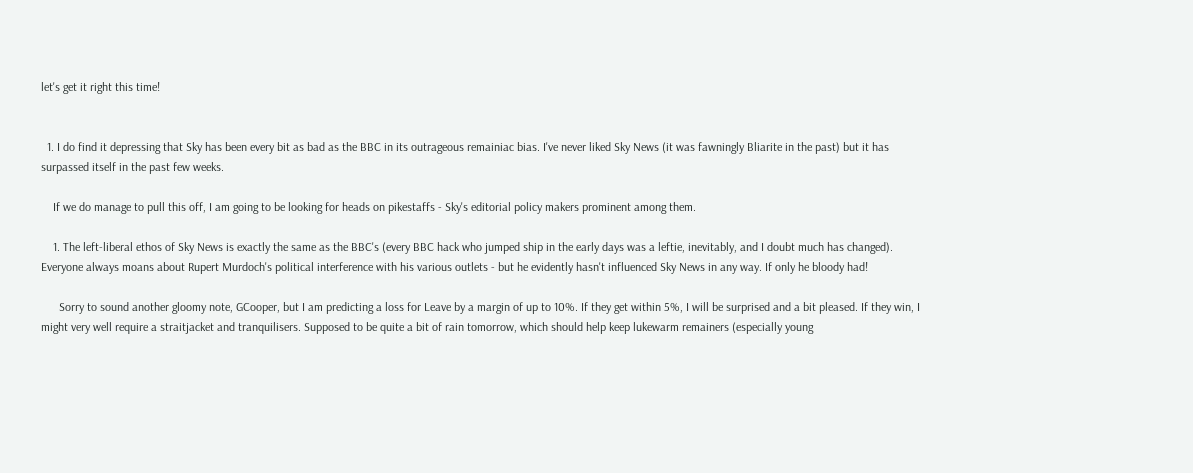let's get it right this time!


  1. I do find it depressing that Sky has been every bit as bad as the BBC in its outrageous remainiac bias. I've never liked Sky News (it was fawningly Bliarite in the past) but it has surpassed itself in the past few weeks.

    If we do manage to pull this off, I am going to be looking for heads on pikestaffs - Sky's editorial policy makers prominent among them.

    1. The left-liberal ethos of Sky News is exactly the same as the BBC's (every BBC hack who jumped ship in the early days was a leftie, inevitably, and I doubt much has changed). Everyone always moans about Rupert Murdoch's political interference with his various outlets - but he evidently hasn't influenced Sky News in any way. If only he bloody had!

      Sorry to sound another gloomy note, GCooper, but I am predicting a loss for Leave by a margin of up to 10%. If they get within 5%, I will be surprised and a bit pleased. If they win, I might very well require a straitjacket and tranquilisers. Supposed to be quite a bit of rain tomorrow, which should help keep lukewarm remainers (especially young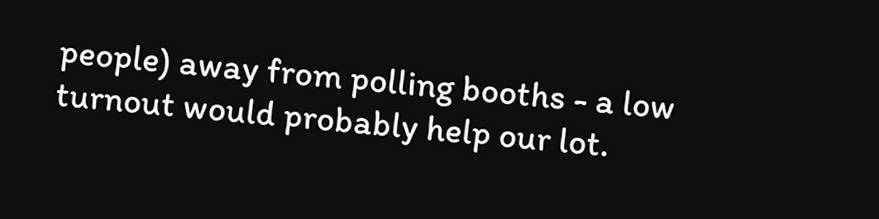people) away from polling booths - a low turnout would probably help our lot.